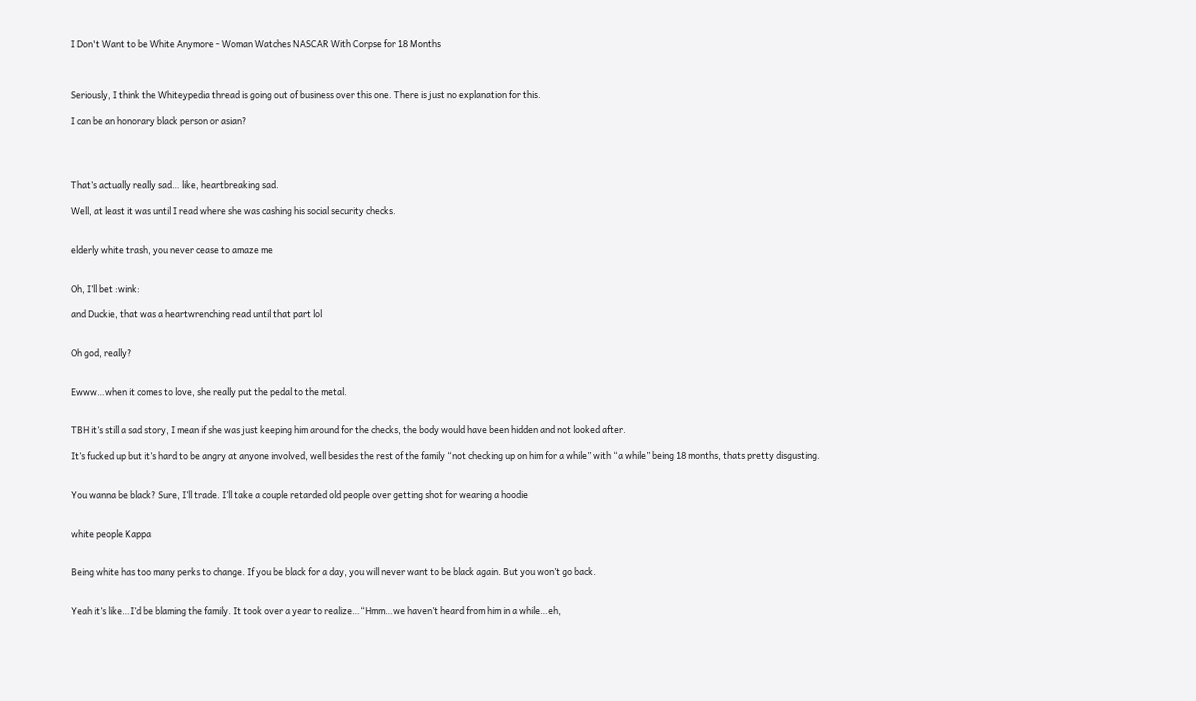I Don't Want to be White Anymore - Woman Watches NASCAR With Corpse for 18 Months



Seriously, I think the Whiteypedia thread is going out of business over this one. There is just no explanation for this.

I can be an honorary black person or asian?




That’s actually really sad… like, heartbreaking sad.

Well, at least it was until I read where she was cashing his social security checks.


elderly white trash, you never cease to amaze me


Oh, I’ll bet :wink:

and Duckie, that was a heartwrenching read until that part lol


Oh god, really?


Ewww…when it comes to love, she really put the pedal to the metal.


TBH it’s still a sad story, I mean if she was just keeping him around for the checks, the body would have been hidden and not looked after.

It’s fucked up but it’s hard to be angry at anyone involved, well besides the rest of the family “not checking up on him for a while” with “a while” being 18 months, thats pretty disgusting.


You wanna be black? Sure, I’ll trade. I’ll take a couple retarded old people over getting shot for wearing a hoodie


white people Kappa


Being white has too many perks to change. If you be black for a day, you will never want to be black again. But you won’t go back.


Yeah it’s like…I’d be blaming the family. It took over a year to realize…“Hmm…we haven’t heard from him in a while…eh,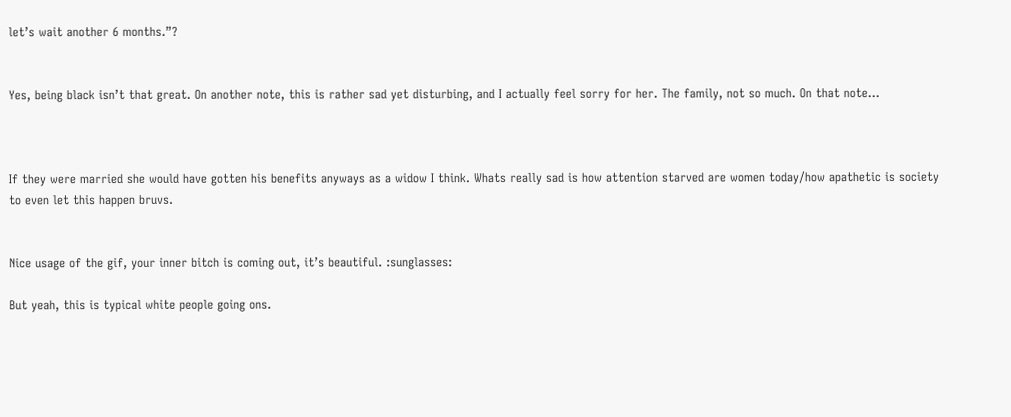let’s wait another 6 months.”?


Yes, being black isn’t that great. On another note, this is rather sad yet disturbing, and I actually feel sorry for her. The family, not so much. On that note…



If they were married she would have gotten his benefits anyways as a widow I think. Whats really sad is how attention starved are women today/how apathetic is society to even let this happen bruvs.


Nice usage of the gif, your inner bitch is coming out, it’s beautiful. :sunglasses:

But yeah, this is typical white people going ons.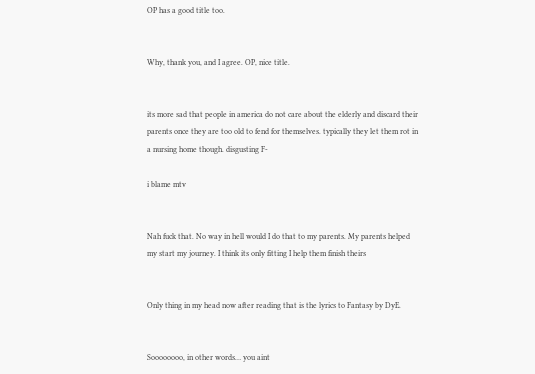OP has a good title too.


Why, thank you, and I agree. OP, nice title.


its more sad that people in america do not care about the elderly and discard their parents once they are too old to fend for themselves. typically they let them rot in a nursing home though. disgusting F-

i blame mtv


Nah fuck that. No way in hell would I do that to my parents. My parents helped my start my journey. I think its only fitting I help them finish theirs


Only thing in my head now after reading that is the lyrics to Fantasy by DyE.


Soooooooo, in other words… you aint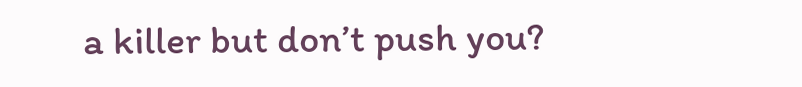a killer but don’t push you?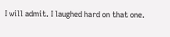I will admit. I laughed hard on that one.